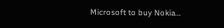Microsoft to buy Nokia...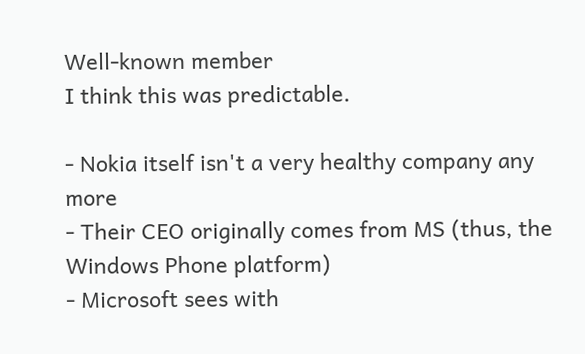Well-known member
I think this was predictable.

- Nokia itself isn't a very healthy company any more
- Their CEO originally comes from MS (thus, the Windows Phone platform)
- Microsoft sees with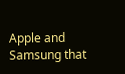Apple and Samsung that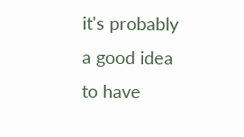it's probably a good idea to have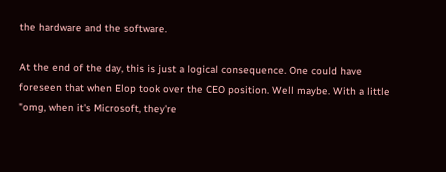the hardware and the software.

At the end of the day, this is just a logical consequence. One could have foreseen that when Elop took over the CEO position. Well maybe. With a little "omg, when it's Microsoft, they're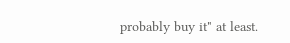probably buy it" at least.